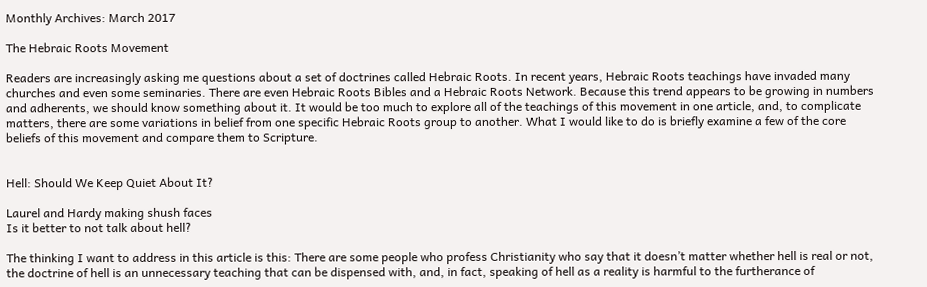Monthly Archives: March 2017

The Hebraic Roots Movement

Readers are increasingly asking me questions about a set of doctrines called Hebraic Roots. In recent years, Hebraic Roots teachings have invaded many churches and even some seminaries. There are even Hebraic Roots Bibles and a Hebraic Roots Network. Because this trend appears to be growing in numbers and adherents, we should know something about it. It would be too much to explore all of the teachings of this movement in one article, and, to complicate matters, there are some variations in belief from one specific Hebraic Roots group to another. What I would like to do is briefly examine a few of the core beliefs of this movement and compare them to Scripture.


Hell: Should We Keep Quiet About It?

Laurel and Hardy making shush faces
Is it better to not talk about hell?

The thinking I want to address in this article is this: There are some people who profess Christianity who say that it doesn’t matter whether hell is real or not, the doctrine of hell is an unnecessary teaching that can be dispensed with, and, in fact, speaking of hell as a reality is harmful to the furtherance of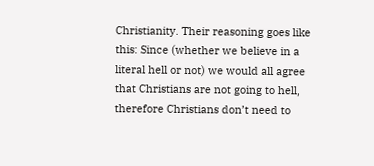Christianity. Their reasoning goes like this: Since (whether we believe in a literal hell or not) we would all agree that Christians are not going to hell, therefore Christians don’t need to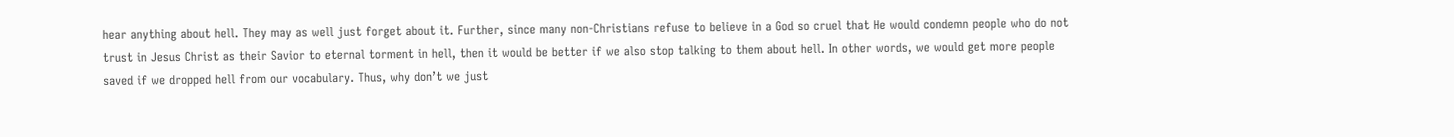hear anything about hell. They may as well just forget about it. Further, since many non-Christians refuse to believe in a God so cruel that He would condemn people who do not trust in Jesus Christ as their Savior to eternal torment in hell, then it would be better if we also stop talking to them about hell. In other words, we would get more people saved if we dropped hell from our vocabulary. Thus, why don’t we just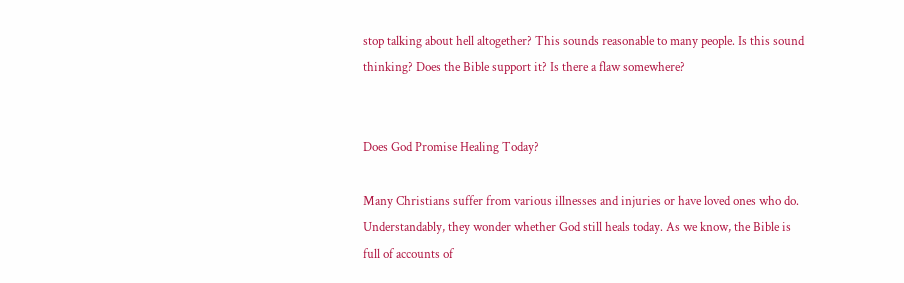stop talking about hell altogether? This sounds reasonable to many people. Is this sound thinking? Does the Bible support it? Is there a flaw somewhere?


Does God Promise Healing Today?

Many Christians suffer from various illnesses and injuries or have loved ones who do. Understandably, they wonder whether God still heals today. As we know, the Bible is full of accounts of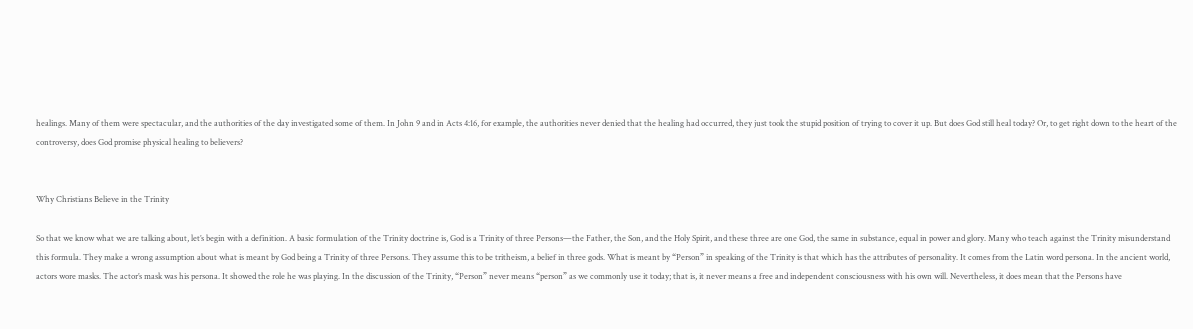healings. Many of them were spectacular, and the authorities of the day investigated some of them. In John 9 and in Acts 4:16, for example, the authorities never denied that the healing had occurred, they just took the stupid position of trying to cover it up. But does God still heal today? Or, to get right down to the heart of the controversy, does God promise physical healing to believers?


Why Christians Believe in the Trinity

So that we know what we are talking about, let’s begin with a definition. A basic formulation of the Trinity doctrine is, God is a Trinity of three Persons—the Father, the Son, and the Holy Spirit, and these three are one God, the same in substance, equal in power and glory. Many who teach against the Trinity misunderstand this formula. They make a wrong assumption about what is meant by God being a Trinity of three Persons. They assume this to be tritheism, a belief in three gods. What is meant by “Person” in speaking of the Trinity is that which has the attributes of personality. It comes from the Latin word persona. In the ancient world, actors wore masks. The actor’s mask was his persona. It showed the role he was playing. In the discussion of the Trinity, “Person” never means “person” as we commonly use it today; that is, it never means a free and independent consciousness with his own will. Nevertheless, it does mean that the Persons have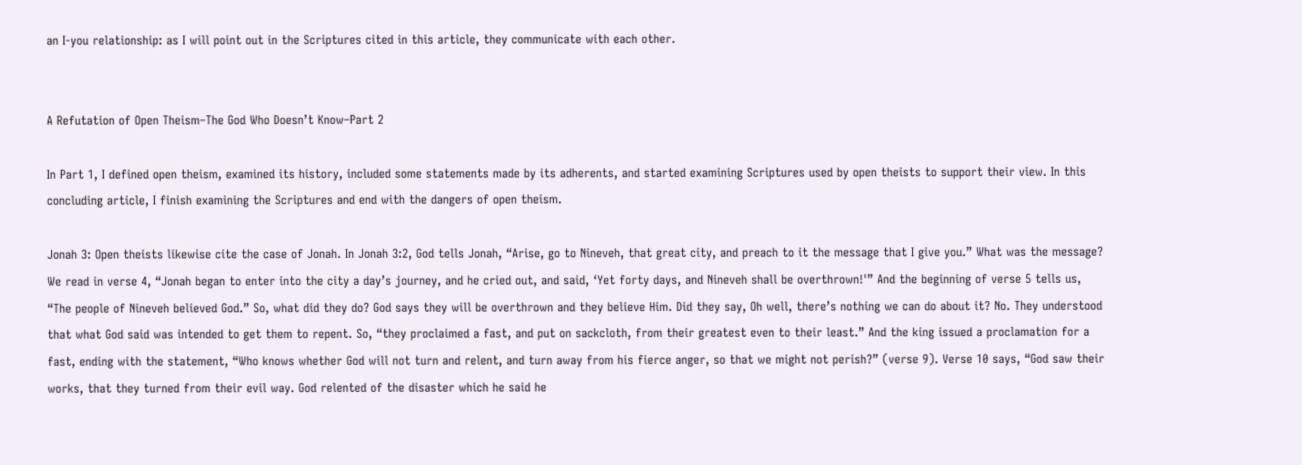an I-you relationship: as I will point out in the Scriptures cited in this article, they communicate with each other.


A Refutation of Open Theism–The God Who Doesn’t Know–Part 2

In Part 1, I defined open theism, examined its history, included some statements made by its adherents, and started examining Scriptures used by open theists to support their view. In this concluding article, I finish examining the Scriptures and end with the dangers of open theism.

Jonah 3: Open theists likewise cite the case of Jonah. In Jonah 3:2, God tells Jonah, “Arise, go to Nineveh, that great city, and preach to it the message that I give you.” What was the message? We read in verse 4, “Jonah began to enter into the city a day’s journey, and he cried out, and said, ‘Yet forty days, and Nineveh shall be overthrown!'” And the beginning of verse 5 tells us, “The people of Nineveh believed God.” So, what did they do? God says they will be overthrown and they believe Him. Did they say, Oh well, there’s nothing we can do about it? No. They understood that what God said was intended to get them to repent. So, “they proclaimed a fast, and put on sackcloth, from their greatest even to their least.” And the king issued a proclamation for a fast, ending with the statement, “Who knows whether God will not turn and relent, and turn away from his fierce anger, so that we might not perish?” (verse 9). Verse 10 says, “God saw their works, that they turned from their evil way. God relented of the disaster which he said he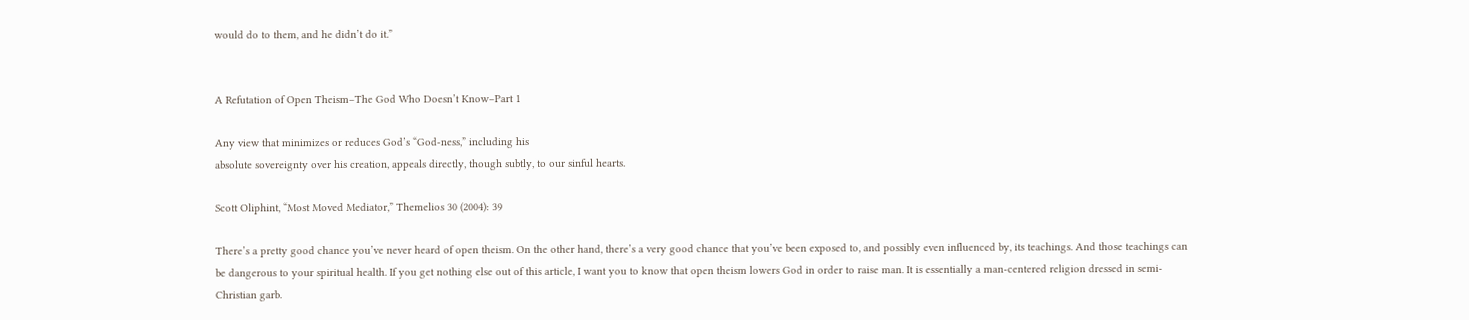would do to them, and he didn’t do it.”


A Refutation of Open Theism–The God Who Doesn’t Know–Part 1

Any view that minimizes or reduces God’s “God-ness,” including his
absolute sovereignty over his creation, appeals directly, though subtly, to our sinful hearts.

Scott Oliphint, “Most Moved Mediator,” Themelios 30 (2004): 39

There’s a pretty good chance you’ve never heard of open theism. On the other hand, there’s a very good chance that you’ve been exposed to, and possibly even influenced by, its teachings. And those teachings can be dangerous to your spiritual health. If you get nothing else out of this article, I want you to know that open theism lowers God in order to raise man. It is essentially a man-centered religion dressed in semi-Christian garb.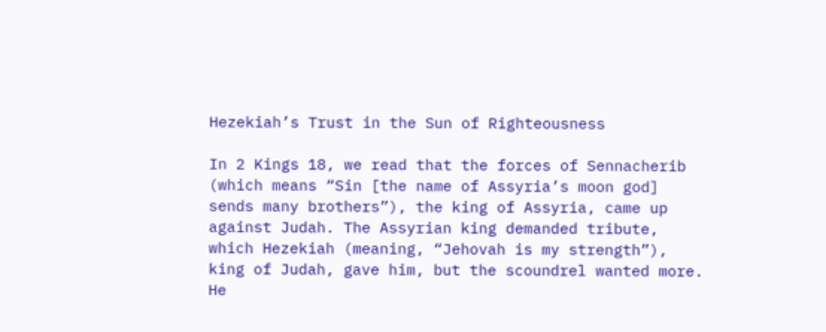Hezekiah’s Trust in the Sun of Righteousness

In 2 Kings 18, we read that the forces of Sennacherib (which means “Sin [the name of Assyria’s moon god] sends many brothers”), the king of Assyria, came up against Judah. The Assyrian king demanded tribute, which Hezekiah (meaning, “Jehovah is my strength”), king of Judah, gave him, but the scoundrel wanted more. He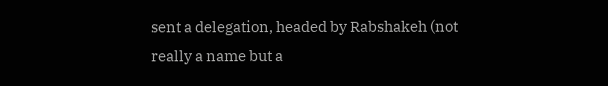sent a delegation, headed by Rabshakeh (not really a name but a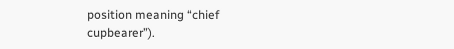position meaning “chief cupbearer”).